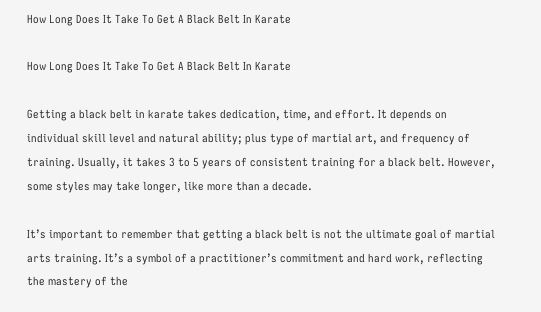How Long Does It Take To Get A Black Belt In Karate

How Long Does It Take To Get A Black Belt In Karate

Getting a black belt in karate takes dedication, time, and effort. It depends on individual skill level and natural ability; plus type of martial art, and frequency of training. Usually, it takes 3 to 5 years of consistent training for a black belt. However, some styles may take longer, like more than a decade.

It’s important to remember that getting a black belt is not the ultimate goal of martial arts training. It’s a symbol of a practitioner’s commitment and hard work, reflecting the mastery of the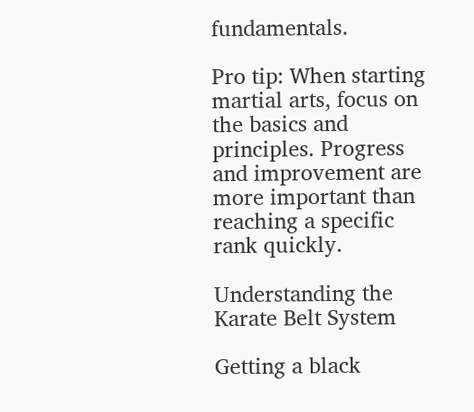fundamentals.

Pro tip: When starting martial arts, focus on the basics and principles. Progress and improvement are more important than reaching a specific rank quickly.

Understanding the Karate Belt System

Getting a black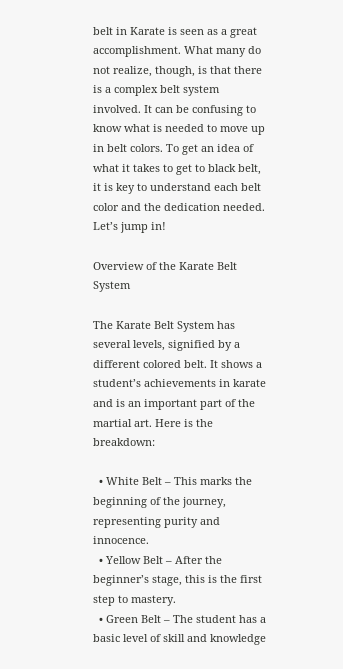belt in Karate is seen as a great accomplishment. What many do not realize, though, is that there is a complex belt system involved. It can be confusing to know what is needed to move up in belt colors. To get an idea of what it takes to get to black belt, it is key to understand each belt color and the dedication needed. Let’s jump in!

Overview of the Karate Belt System

The Karate Belt System has several levels, signified by a different colored belt. It shows a student’s achievements in karate and is an important part of the martial art. Here is the breakdown:

  • White Belt – This marks the beginning of the journey, representing purity and innocence.
  • Yellow Belt – After the beginner’s stage, this is the first step to mastery.
  • Green Belt – The student has a basic level of skill and knowledge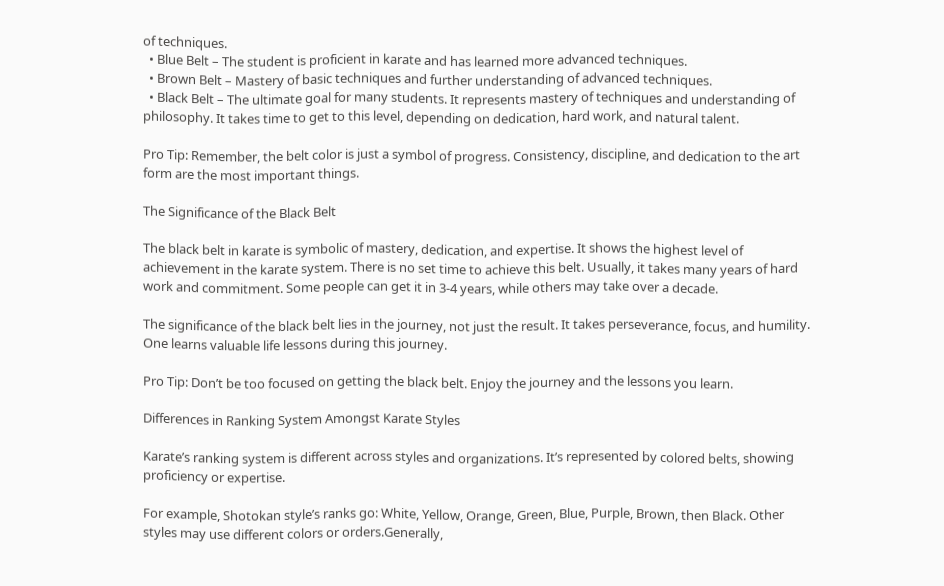of techniques.
  • Blue Belt – The student is proficient in karate and has learned more advanced techniques.
  • Brown Belt – Mastery of basic techniques and further understanding of advanced techniques.
  • Black Belt – The ultimate goal for many students. It represents mastery of techniques and understanding of philosophy. It takes time to get to this level, depending on dedication, hard work, and natural talent.

Pro Tip: Remember, the belt color is just a symbol of progress. Consistency, discipline, and dedication to the art form are the most important things.

The Significance of the Black Belt

The black belt in karate is symbolic of mastery, dedication, and expertise. It shows the highest level of achievement in the karate system. There is no set time to achieve this belt. Usually, it takes many years of hard work and commitment. Some people can get it in 3-4 years, while others may take over a decade.

The significance of the black belt lies in the journey, not just the result. It takes perseverance, focus, and humility. One learns valuable life lessons during this journey.

Pro Tip: Don’t be too focused on getting the black belt. Enjoy the journey and the lessons you learn.

Differences in Ranking System Amongst Karate Styles

Karate’s ranking system is different across styles and organizations. It’s represented by colored belts, showing proficiency or expertise.

For example, Shotokan style’s ranks go: White, Yellow, Orange, Green, Blue, Purple, Brown, then Black. Other styles may use different colors or orders.Generally,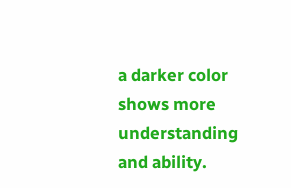a darker color shows more understanding and ability.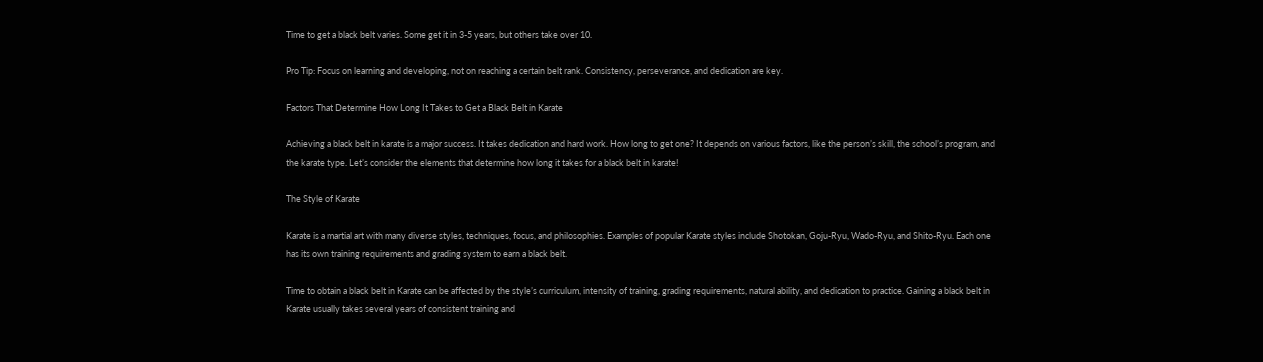Time to get a black belt varies. Some get it in 3-5 years, but others take over 10.

Pro Tip: Focus on learning and developing, not on reaching a certain belt rank. Consistency, perseverance, and dedication are key.

Factors That Determine How Long It Takes to Get a Black Belt in Karate

Achieving a black belt in karate is a major success. It takes dedication and hard work. How long to get one? It depends on various factors, like the person’s skill, the school’s program, and the karate type. Let’s consider the elements that determine how long it takes for a black belt in karate!

The Style of Karate

Karate is a martial art with many diverse styles, techniques, focus, and philosophies. Examples of popular Karate styles include Shotokan, Goju-Ryu, Wado-Ryu, and Shito-Ryu. Each one has its own training requirements and grading system to earn a black belt.

Time to obtain a black belt in Karate can be affected by the style’s curriculum, intensity of training, grading requirements, natural ability, and dedication to practice. Gaining a black belt in Karate usually takes several years of consistent training and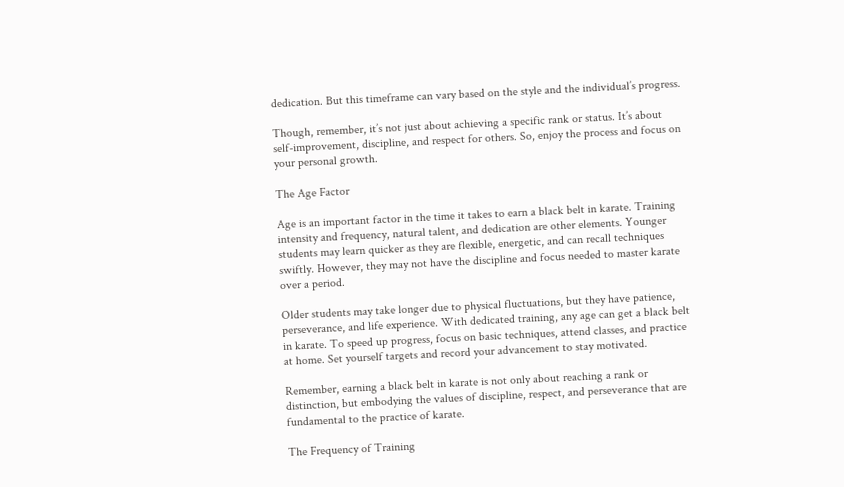dedication. But this timeframe can vary based on the style and the individual’s progress.

Though, remember, it’s not just about achieving a specific rank or status. It’s about self-improvement, discipline, and respect for others. So, enjoy the process and focus on your personal growth.

The Age Factor

Age is an important factor in the time it takes to earn a black belt in karate. Training intensity and frequency, natural talent, and dedication are other elements. Younger students may learn quicker as they are flexible, energetic, and can recall techniques swiftly. However, they may not have the discipline and focus needed to master karate over a period.

Older students may take longer due to physical fluctuations, but they have patience, perseverance, and life experience. With dedicated training, any age can get a black belt in karate. To speed up progress, focus on basic techniques, attend classes, and practice at home. Set yourself targets and record your advancement to stay motivated.

Remember, earning a black belt in karate is not only about reaching a rank or distinction, but embodying the values of discipline, respect, and perseverance that are fundamental to the practice of karate.

The Frequency of Training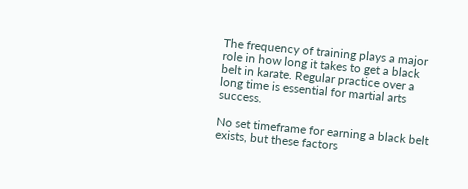The frequency of training plays a major role in how long it takes to get a black belt in karate. Regular practice over a long time is essential for martial arts success.

No set timeframe for earning a black belt exists, but these factors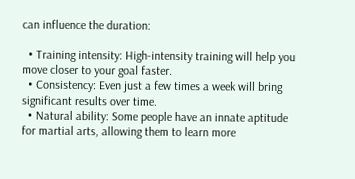can influence the duration:

  • Training intensity: High-intensity training will help you move closer to your goal faster.
  • Consistency: Even just a few times a week will bring significant results over time.
  • Natural ability: Some people have an innate aptitude for martial arts, allowing them to learn more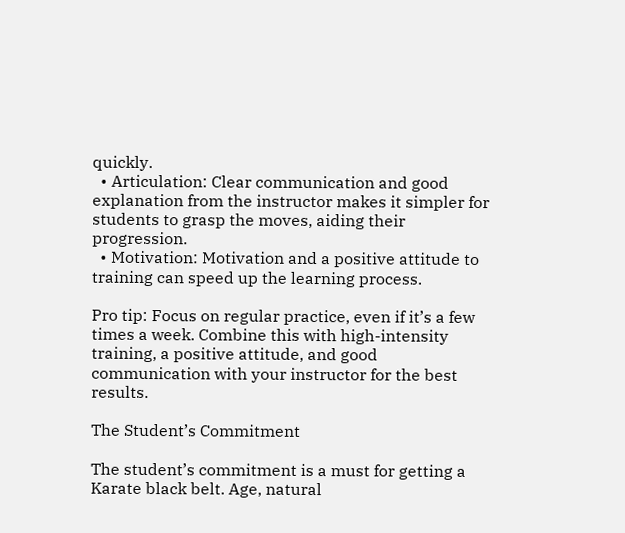quickly.
  • Articulation: Clear communication and good explanation from the instructor makes it simpler for students to grasp the moves, aiding their progression.
  • Motivation: Motivation and a positive attitude to training can speed up the learning process.

Pro tip: Focus on regular practice, even if it’s a few times a week. Combine this with high-intensity training, a positive attitude, and good communication with your instructor for the best results.

The Student’s Commitment

The student’s commitment is a must for getting a Karate black belt. Age, natural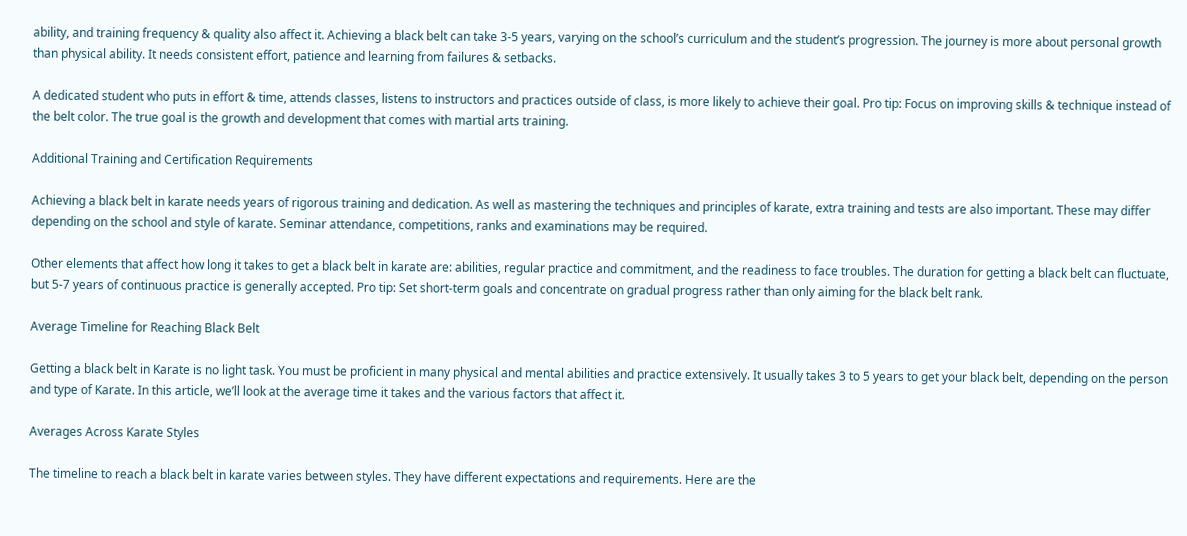ability, and training frequency & quality also affect it. Achieving a black belt can take 3-5 years, varying on the school’s curriculum and the student’s progression. The journey is more about personal growth than physical ability. It needs consistent effort, patience and learning from failures & setbacks.

A dedicated student who puts in effort & time, attends classes, listens to instructors and practices outside of class, is more likely to achieve their goal. Pro tip: Focus on improving skills & technique instead of the belt color. The true goal is the growth and development that comes with martial arts training.

Additional Training and Certification Requirements

Achieving a black belt in karate needs years of rigorous training and dedication. As well as mastering the techniques and principles of karate, extra training and tests are also important. These may differ depending on the school and style of karate. Seminar attendance, competitions, ranks and examinations may be required.

Other elements that affect how long it takes to get a black belt in karate are: abilities, regular practice and commitment, and the readiness to face troubles. The duration for getting a black belt can fluctuate, but 5-7 years of continuous practice is generally accepted. Pro tip: Set short-term goals and concentrate on gradual progress rather than only aiming for the black belt rank.

Average Timeline for Reaching Black Belt

Getting a black belt in Karate is no light task. You must be proficient in many physical and mental abilities and practice extensively. It usually takes 3 to 5 years to get your black belt, depending on the person and type of Karate. In this article, we’ll look at the average time it takes and the various factors that affect it.

Averages Across Karate Styles

The timeline to reach a black belt in karate varies between styles. They have different expectations and requirements. Here are the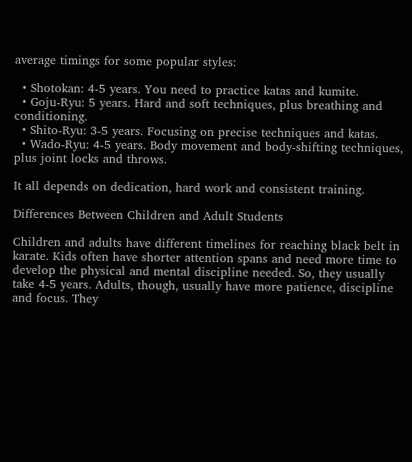average timings for some popular styles:

  • Shotokan: 4-5 years. You need to practice katas and kumite.
  • Goju-Ryu: 5 years. Hard and soft techniques, plus breathing and conditioning.
  • Shito-Ryu: 3-5 years. Focusing on precise techniques and katas.
  • Wado-Ryu: 4-5 years. Body movement and body-shifting techniques, plus joint locks and throws.

It all depends on dedication, hard work and consistent training.

Differences Between Children and Adult Students

Children and adults have different timelines for reaching black belt in karate. Kids often have shorter attention spans and need more time to develop the physical and mental discipline needed. So, they usually take 4-5 years. Adults, though, usually have more patience, discipline and focus. They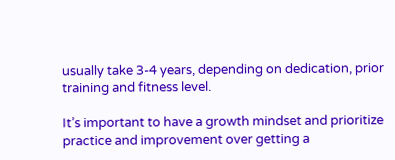usually take 3-4 years, depending on dedication, prior training and fitness level.

It’s important to have a growth mindset and prioritize practice and improvement over getting a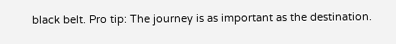black belt. Pro tip: The journey is as important as the destination.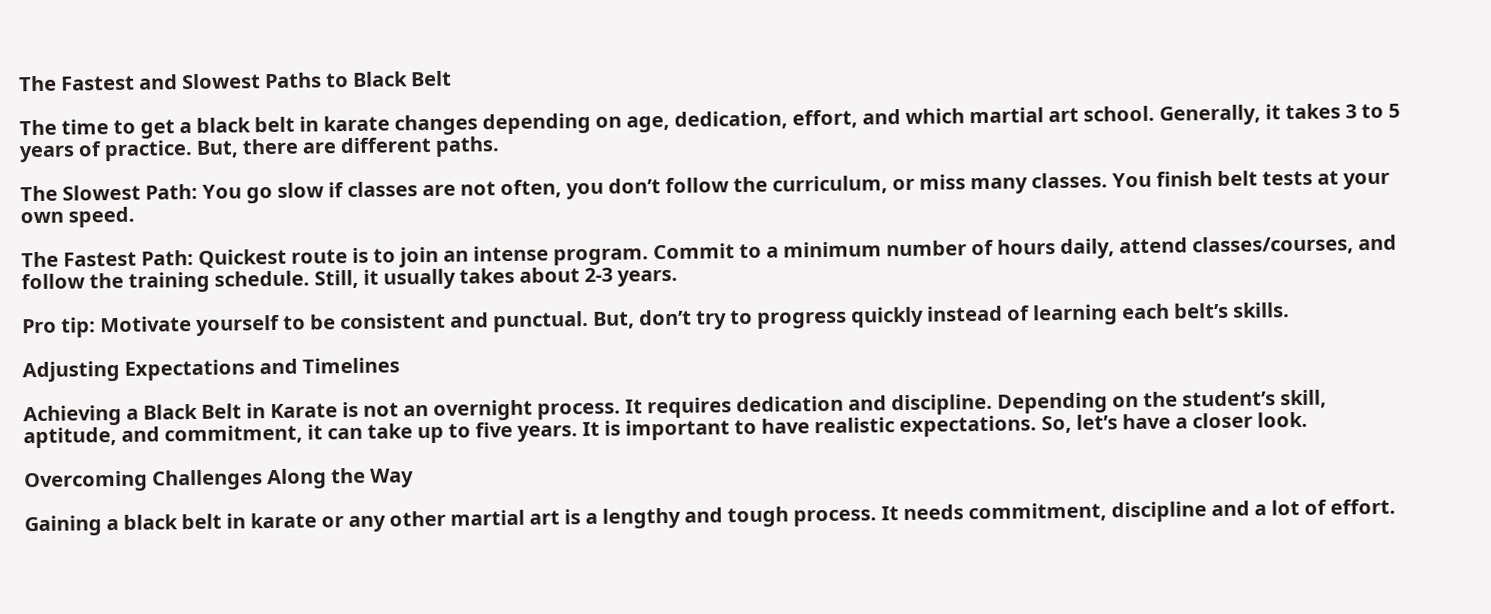The Fastest and Slowest Paths to Black Belt

The time to get a black belt in karate changes depending on age, dedication, effort, and which martial art school. Generally, it takes 3 to 5 years of practice. But, there are different paths.

The Slowest Path: You go slow if classes are not often, you don’t follow the curriculum, or miss many classes. You finish belt tests at your own speed.

The Fastest Path: Quickest route is to join an intense program. Commit to a minimum number of hours daily, attend classes/courses, and follow the training schedule. Still, it usually takes about 2-3 years.

Pro tip: Motivate yourself to be consistent and punctual. But, don’t try to progress quickly instead of learning each belt’s skills.

Adjusting Expectations and Timelines

Achieving a Black Belt in Karate is not an overnight process. It requires dedication and discipline. Depending on the student’s skill, aptitude, and commitment, it can take up to five years. It is important to have realistic expectations. So, let’s have a closer look.

Overcoming Challenges Along the Way

Gaining a black belt in karate or any other martial art is a lengthy and tough process. It needs commitment, discipline and a lot of effort.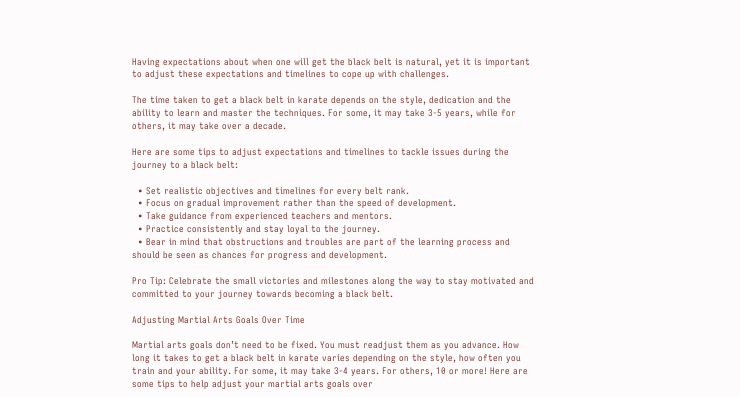Having expectations about when one will get the black belt is natural, yet it is important to adjust these expectations and timelines to cope up with challenges.

The time taken to get a black belt in karate depends on the style, dedication and the ability to learn and master the techniques. For some, it may take 3-5 years, while for others, it may take over a decade.

Here are some tips to adjust expectations and timelines to tackle issues during the journey to a black belt:

  • Set realistic objectives and timelines for every belt rank.
  • Focus on gradual improvement rather than the speed of development.
  • Take guidance from experienced teachers and mentors.
  • Practice consistently and stay loyal to the journey.
  • Bear in mind that obstructions and troubles are part of the learning process and should be seen as chances for progress and development.

Pro Tip: Celebrate the small victories and milestones along the way to stay motivated and committed to your journey towards becoming a black belt.

Adjusting Martial Arts Goals Over Time

Martial arts goals don’t need to be fixed. You must readjust them as you advance. How long it takes to get a black belt in karate varies depending on the style, how often you train and your ability. For some, it may take 3-4 years. For others, 10 or more! Here are some tips to help adjust your martial arts goals over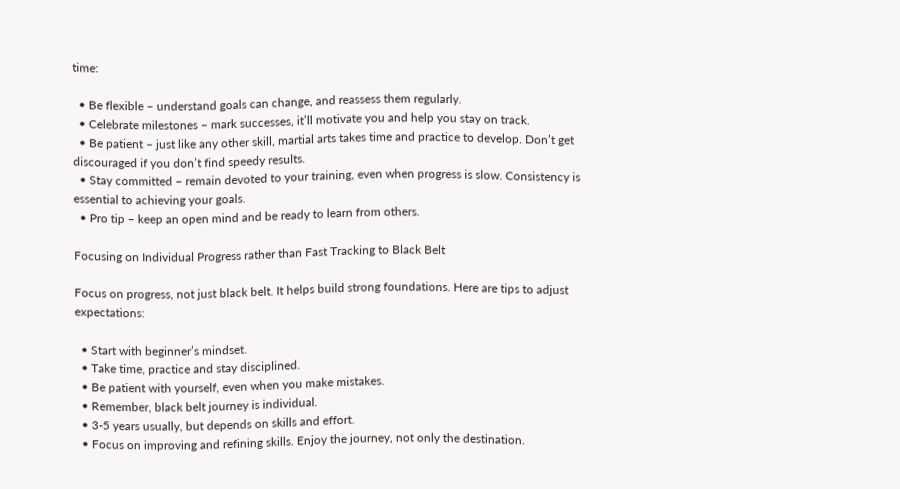time:

  • Be flexible – understand goals can change, and reassess them regularly.
  • Celebrate milestones – mark successes, it’ll motivate you and help you stay on track.
  • Be patient – just like any other skill, martial arts takes time and practice to develop. Don’t get discouraged if you don’t find speedy results.
  • Stay committed – remain devoted to your training, even when progress is slow. Consistency is essential to achieving your goals.
  • Pro tip – keep an open mind and be ready to learn from others.

Focusing on Individual Progress rather than Fast Tracking to Black Belt

Focus on progress, not just black belt. It helps build strong foundations. Here are tips to adjust expectations:

  • Start with beginner’s mindset.
  • Take time, practice and stay disciplined.
  • Be patient with yourself, even when you make mistakes.
  • Remember, black belt journey is individual.
  • 3-5 years usually, but depends on skills and effort.
  • Focus on improving and refining skills. Enjoy the journey, not only the destination.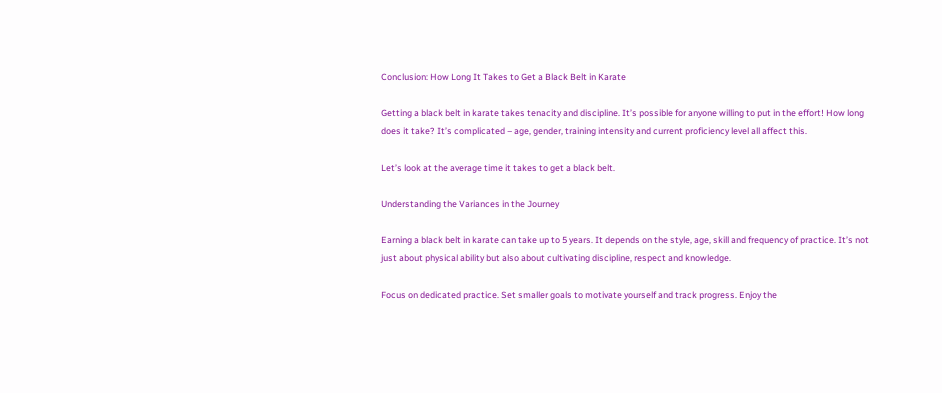Conclusion: How Long It Takes to Get a Black Belt in Karate

Getting a black belt in karate takes tenacity and discipline. It’s possible for anyone willing to put in the effort! How long does it take? It’s complicated – age, gender, training intensity and current proficiency level all affect this.

Let’s look at the average time it takes to get a black belt.

Understanding the Variances in the Journey

Earning a black belt in karate can take up to 5 years. It depends on the style, age, skill and frequency of practice. It’s not just about physical ability but also about cultivating discipline, respect and knowledge.

Focus on dedicated practice. Set smaller goals to motivate yourself and track progress. Enjoy the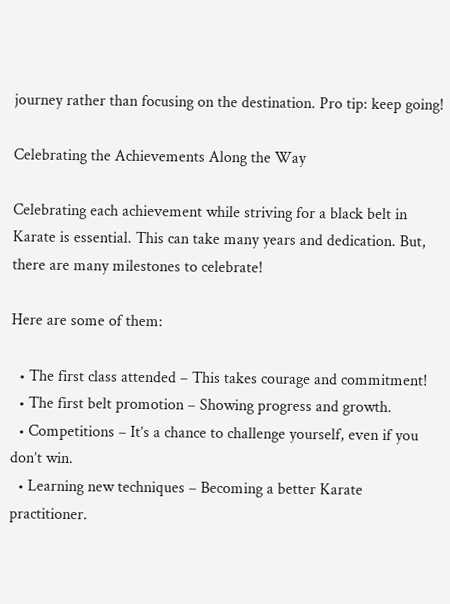journey rather than focusing on the destination. Pro tip: keep going!

Celebrating the Achievements Along the Way

Celebrating each achievement while striving for a black belt in Karate is essential. This can take many years and dedication. But, there are many milestones to celebrate!

Here are some of them:

  • The first class attended – This takes courage and commitment!
  • The first belt promotion – Showing progress and growth.
  • Competitions – It’s a chance to challenge yourself, even if you don’t win.
  • Learning new techniques – Becoming a better Karate practitioner.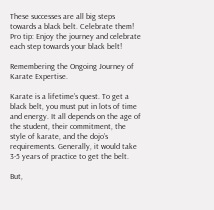These successes are all big steps towards a black belt. Celebrate them! Pro tip: Enjoy the journey and celebrate each step towards your black belt!

Remembering the Ongoing Journey of Karate Expertise.

Karate is a lifetime’s quest. To get a black belt, you must put in lots of time and energy. It all depends on the age of the student, their commitment, the style of karate, and the dojo’s requirements. Generally, it would take 3-5 years of practice to get the belt.

But,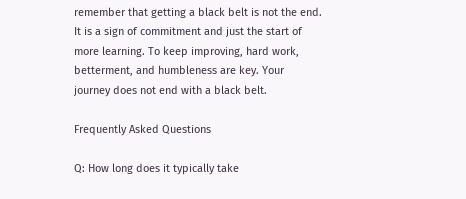remember that getting a black belt is not the end. It is a sign of commitment and just the start of more learning. To keep improving, hard work, betterment, and humbleness are key. Your journey does not end with a black belt.

Frequently Asked Questions

Q: How long does it typically take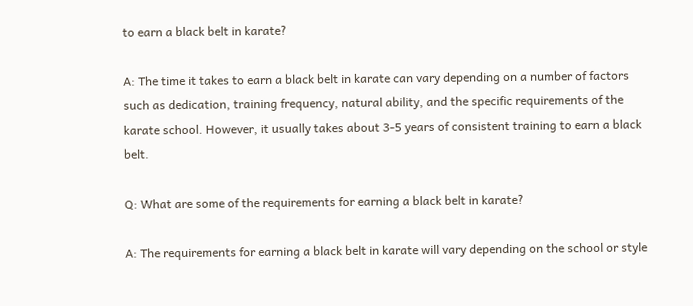to earn a black belt in karate?

A: The time it takes to earn a black belt in karate can vary depending on a number of factors such as dedication, training frequency, natural ability, and the specific requirements of the karate school. However, it usually takes about 3-5 years of consistent training to earn a black belt.

Q: What are some of the requirements for earning a black belt in karate?

A: The requirements for earning a black belt in karate will vary depending on the school or style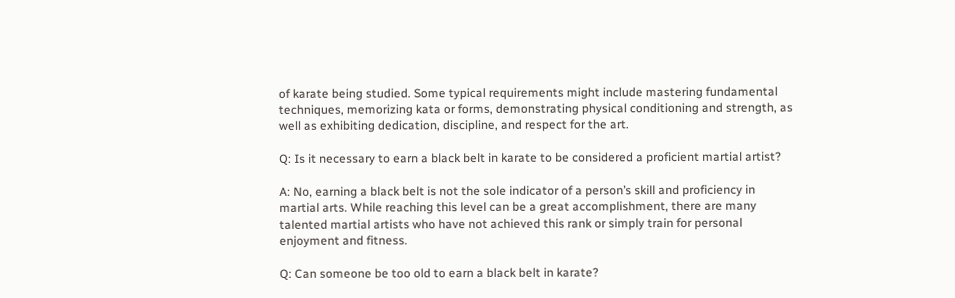of karate being studied. Some typical requirements might include mastering fundamental techniques, memorizing kata or forms, demonstrating physical conditioning and strength, as well as exhibiting dedication, discipline, and respect for the art.

Q: Is it necessary to earn a black belt in karate to be considered a proficient martial artist?

A: No, earning a black belt is not the sole indicator of a person’s skill and proficiency in martial arts. While reaching this level can be a great accomplishment, there are many talented martial artists who have not achieved this rank or simply train for personal enjoyment and fitness.

Q: Can someone be too old to earn a black belt in karate?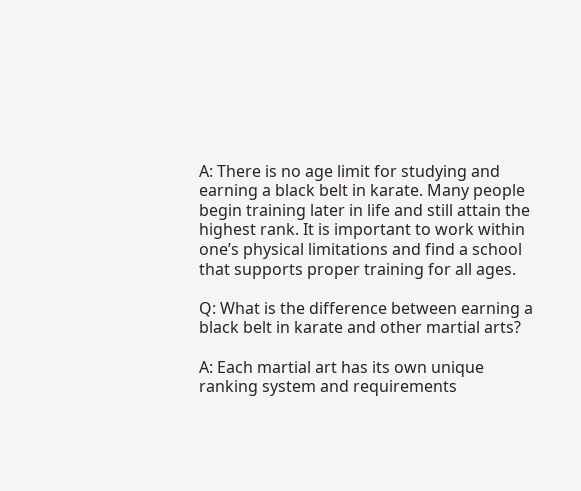A: There is no age limit for studying and earning a black belt in karate. Many people begin training later in life and still attain the highest rank. It is important to work within one’s physical limitations and find a school that supports proper training for all ages.

Q: What is the difference between earning a black belt in karate and other martial arts?

A: Each martial art has its own unique ranking system and requirements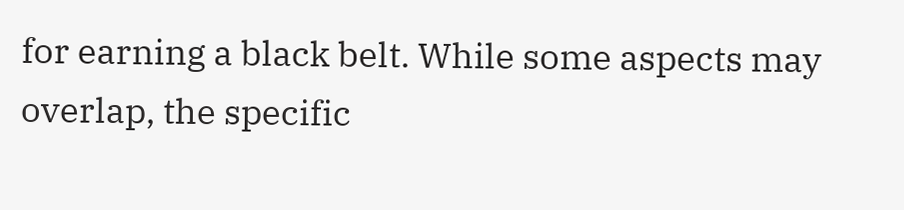for earning a black belt. While some aspects may overlap, the specific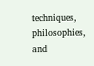techniques, philosophies, and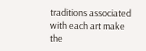traditions associated with each art make the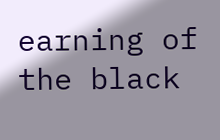earning of the black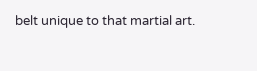belt unique to that martial art.